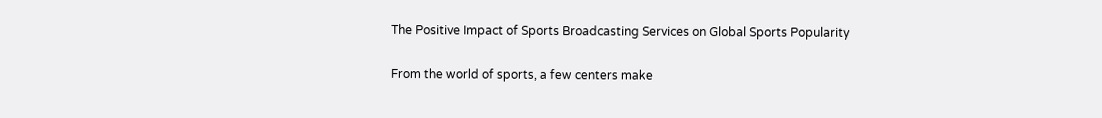The Positive Impact of Sports Broadcasting Services on Global Sports Popularity

From the world of sports, a few centers make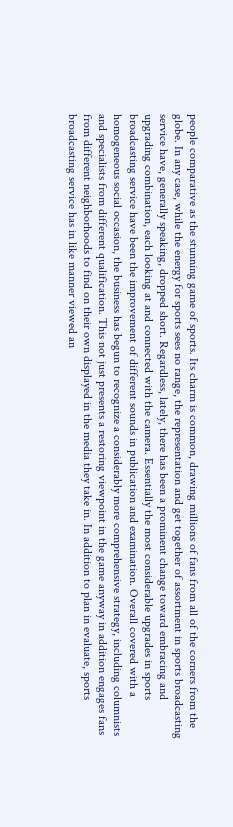people comparative as the stunning game of sports. Its charm is common, drawing millions of fans from all of the corners from the globe. In any case, while the energy for sports sees no range, the representation and get together of assortment in sports broadcasting service have, generally speaking, dropped short. Regardless, lately, there has been a prominent change toward embracing and upgrading combination, each looking at and connected with the camera. Essentially the most considerable upgrades in sports broadcasting service have been the improvement of different sounds in publication and examination. Overall covered with a homogeneous social occasion, the business has begun to recognize a considerably more comprehensive strategy, including columnists and specialists from different qualification. This not just presents a restoring viewpoint in the game anyway in addition engages fans from different neighborhoods to find on their own displayed in the media they take in. In addition to plan in evaluate, sports broadcasting service has in like manner viewed an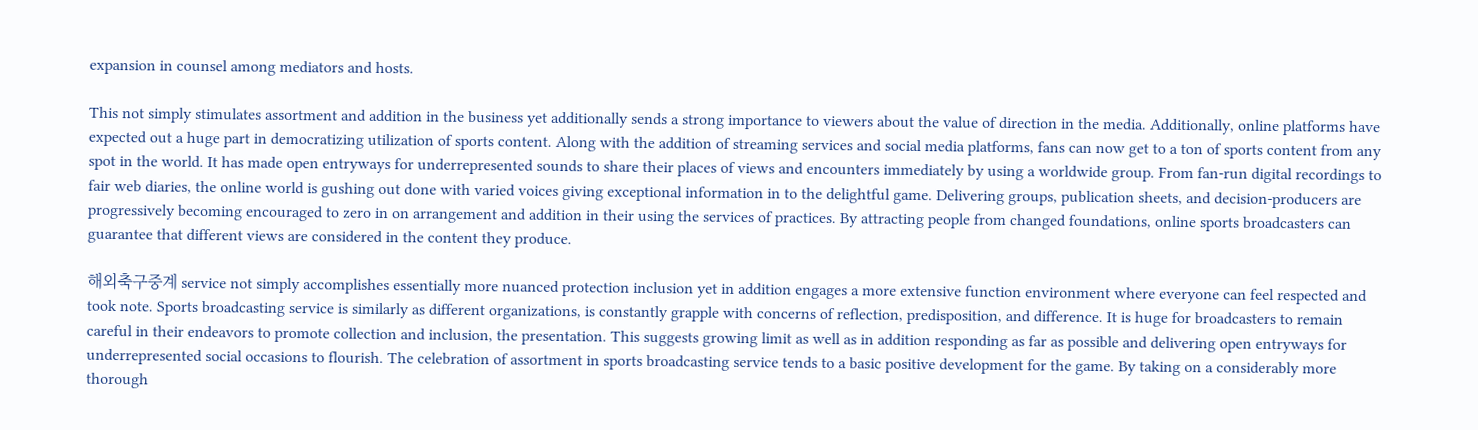expansion in counsel among mediators and hosts.

This not simply stimulates assortment and addition in the business yet additionally sends a strong importance to viewers about the value of direction in the media. Additionally, online platforms have expected out a huge part in democratizing utilization of sports content. Along with the addition of streaming services and social media platforms, fans can now get to a ton of sports content from any spot in the world. It has made open entryways for underrepresented sounds to share their places of views and encounters immediately by using a worldwide group. From fan-run digital recordings to fair web diaries, the online world is gushing out done with varied voices giving exceptional information in to the delightful game. Delivering groups, publication sheets, and decision-producers are progressively becoming encouraged to zero in on arrangement and addition in their using the services of practices. By attracting people from changed foundations, online sports broadcasters can guarantee that different views are considered in the content they produce.

해외축구중계 service not simply accomplishes essentially more nuanced protection inclusion yet in addition engages a more extensive function environment where everyone can feel respected and took note. Sports broadcasting service is similarly as different organizations, is constantly grapple with concerns of reflection, predisposition, and difference. It is huge for broadcasters to remain careful in their endeavors to promote collection and inclusion, the presentation. This suggests growing limit as well as in addition responding as far as possible and delivering open entryways for underrepresented social occasions to flourish. The celebration of assortment in sports broadcasting service tends to a basic positive development for the game. By taking on a considerably more thorough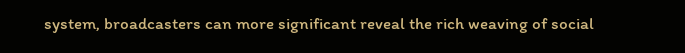system, broadcasters can more significant reveal the rich weaving of social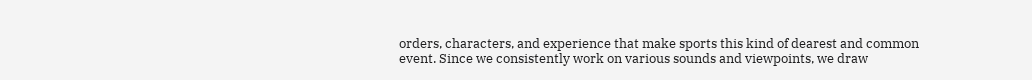orders, characters, and experience that make sports this kind of dearest and common event. Since we consistently work on various sounds and viewpoints, we draw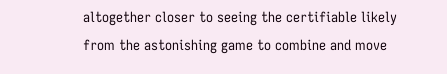altogether closer to seeing the certifiable likely from the astonishing game to combine and move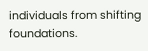individuals from shifting foundations.